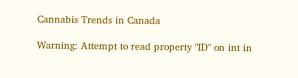Cannabis Trends in Canada

Warning: Attempt to read property "ID" on int in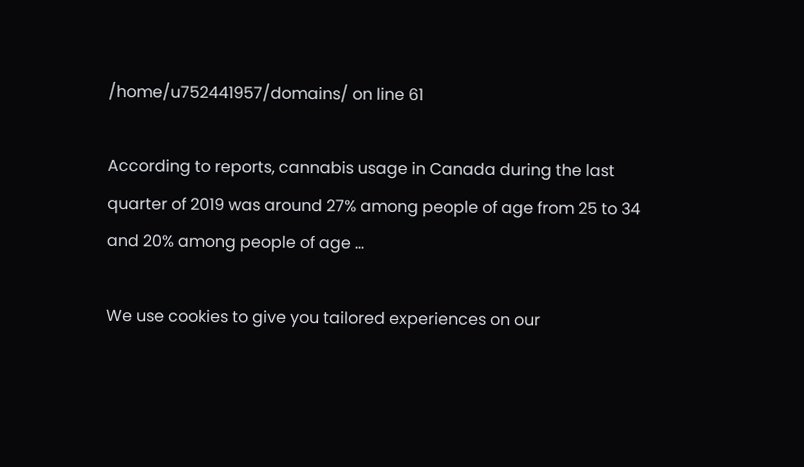/home/u752441957/domains/ on line 61

According to reports, cannabis usage in Canada during the last quarter of 2019 was around 27% among people of age from 25 to 34 and 20% among people of age …

We use cookies to give you tailored experiences on our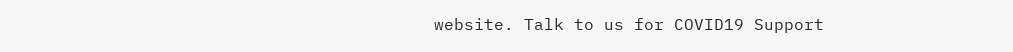website. Talk to us for COVID19 Support